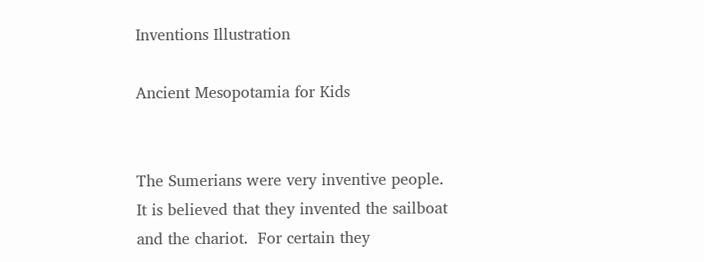Inventions Illustration

Ancient Mesopotamia for Kids


The Sumerians were very inventive people.  It is believed that they invented the sailboat and the chariot.  For certain they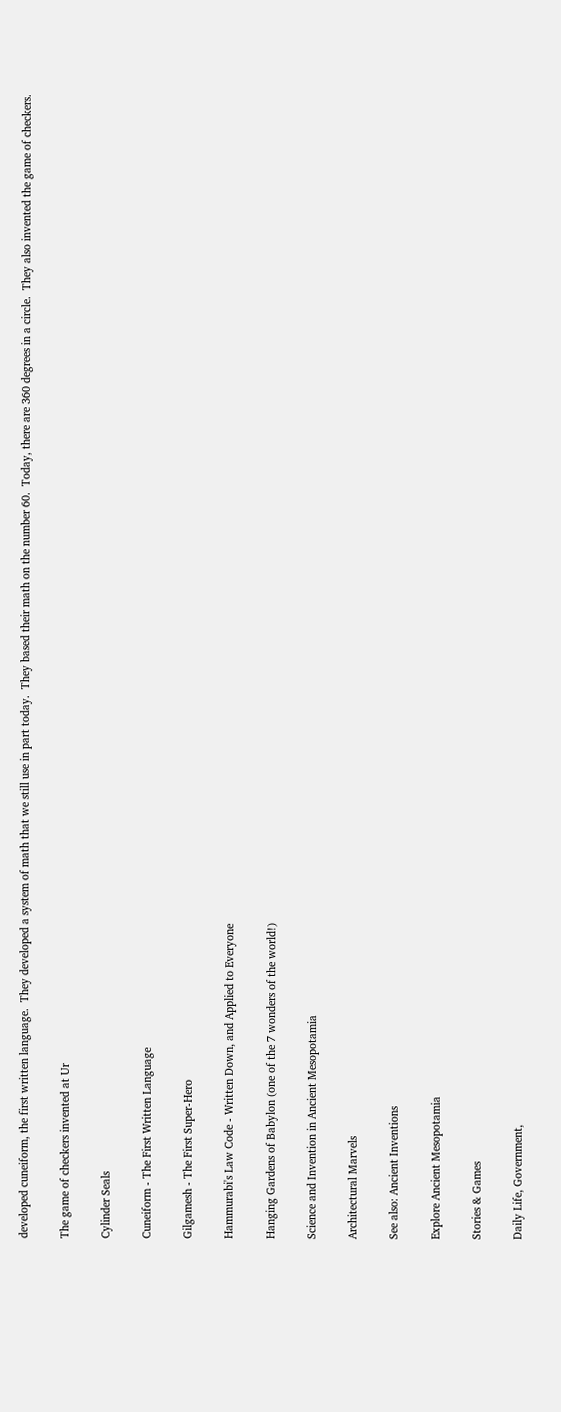developed cuneiform, the first written language.  They developed a system of math that we still use in part today.  They based their math on the number 60.  Today, there are 360 degrees in a circle.  They also invented the game of checkers.

The game of checkers invented at Ur

Cylinder Seals

Cuneiform - The First Written Language

Gilgamesh - The First Super-Hero

Hammurabi's Law Code - Written Down, and Applied to Everyone

Hanging Gardens of Babylon (one of the 7 wonders of the world!)

Science and Invention in Ancient Mesopotamia

Architectural Marvels

See also: Ancient Inventions

Explore Ancient Mesopotamia

Stories & Games

Daily Life, Government,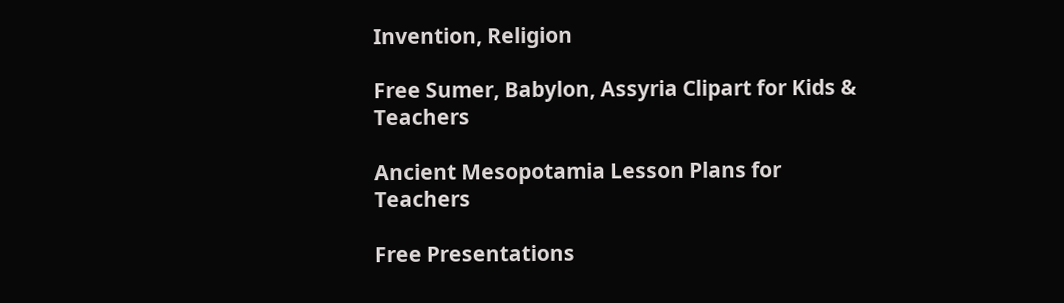Invention, Religion

Free Sumer, Babylon, Assyria Clipart for Kids & Teachers

Ancient Mesopotamia Lesson Plans for Teachers

Free Presentations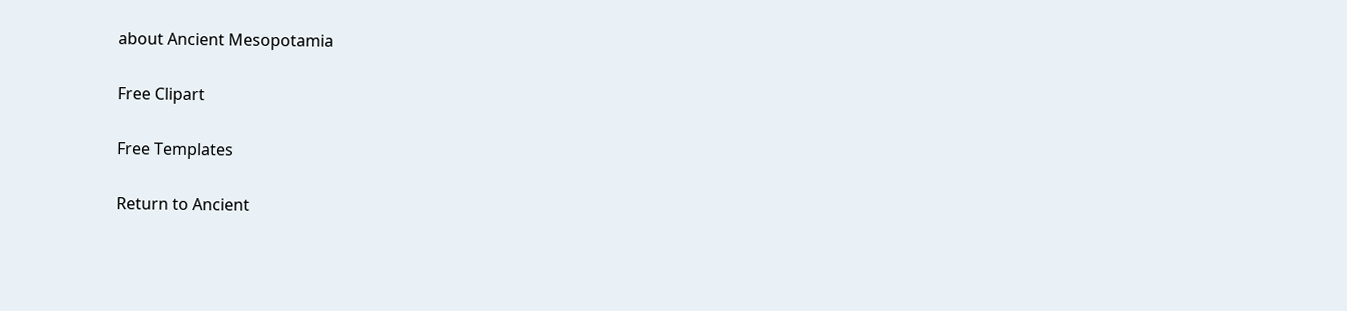about Ancient Mesopotamia

Free Clipart

Free Templates

Return to Ancient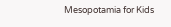Mesopotamia for Kids